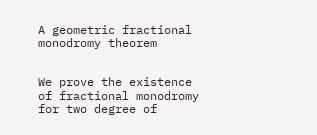A geometric fractional monodromy theorem


We prove the existence of fractional monodromy for two degree of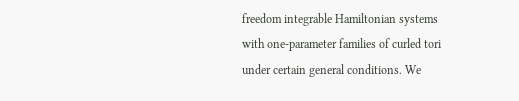freedom integrable Hamiltonian systems with one-parameter families of curled tori under certain general conditions. We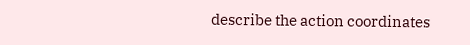describe the action coordinates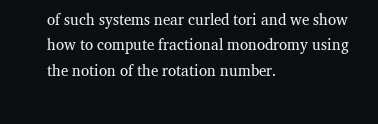of such systems near curled tori and we show how to compute fractional monodromy using the notion of the rotation number.